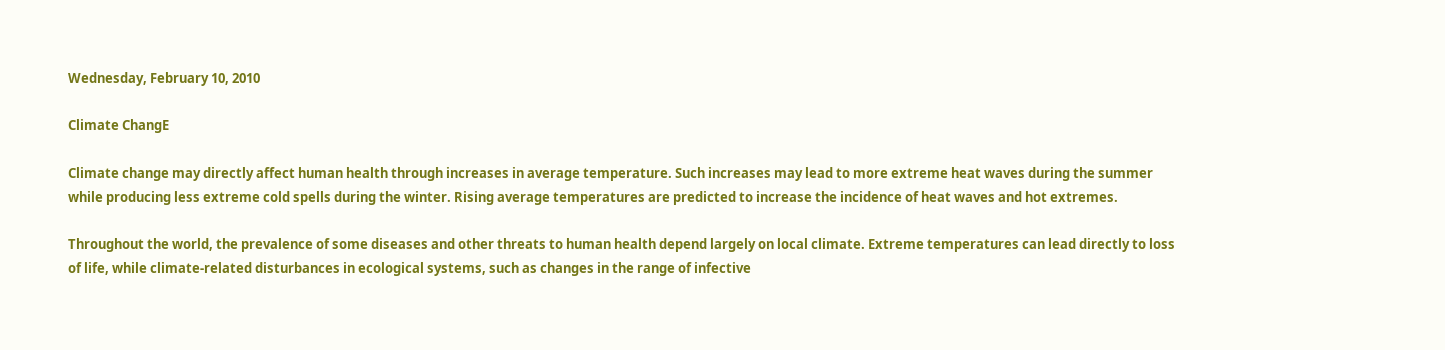Wednesday, February 10, 2010

Climate ChangE

Climate change may directly affect human health through increases in average temperature. Such increases may lead to more extreme heat waves during the summer while producing less extreme cold spells during the winter. Rising average temperatures are predicted to increase the incidence of heat waves and hot extremes.

Throughout the world, the prevalence of some diseases and other threats to human health depend largely on local climate. Extreme temperatures can lead directly to loss of life, while climate-related disturbances in ecological systems, such as changes in the range of infective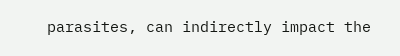parasites, can indirectly impact the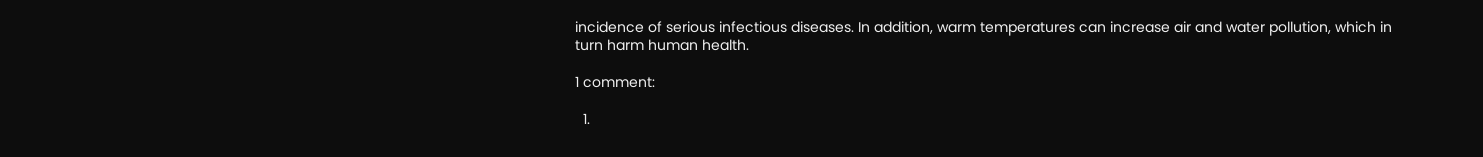incidence of serious infectious diseases. In addition, warm temperatures can increase air and water pollution, which in turn harm human health.

1 comment:

  1.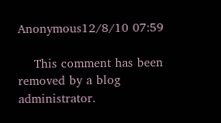Anonymous12/8/10 07:59

    This comment has been removed by a blog administrator.